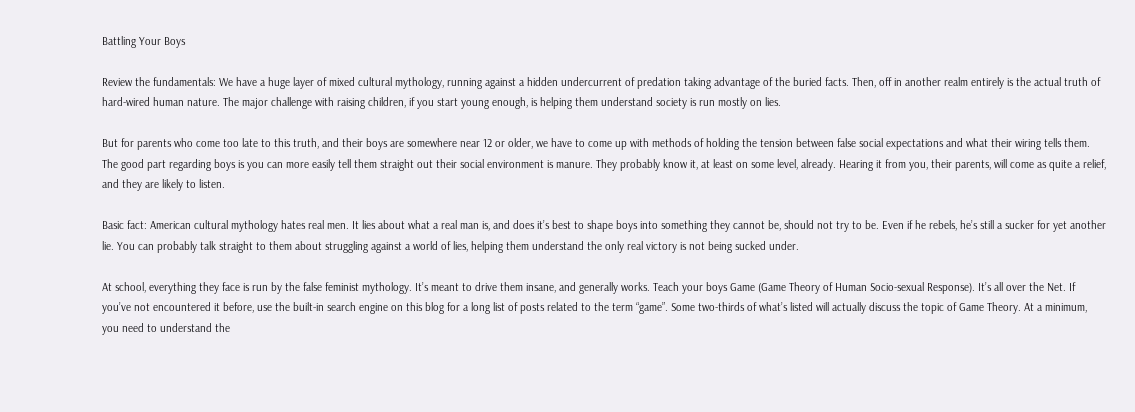Battling Your Boys

Review the fundamentals: We have a huge layer of mixed cultural mythology, running against a hidden undercurrent of predation taking advantage of the buried facts. Then, off in another realm entirely is the actual truth of hard-wired human nature. The major challenge with raising children, if you start young enough, is helping them understand society is run mostly on lies.

But for parents who come too late to this truth, and their boys are somewhere near 12 or older, we have to come up with methods of holding the tension between false social expectations and what their wiring tells them. The good part regarding boys is you can more easily tell them straight out their social environment is manure. They probably know it, at least on some level, already. Hearing it from you, their parents, will come as quite a relief, and they are likely to listen.

Basic fact: American cultural mythology hates real men. It lies about what a real man is, and does it’s best to shape boys into something they cannot be, should not try to be. Even if he rebels, he’s still a sucker for yet another lie. You can probably talk straight to them about struggling against a world of lies, helping them understand the only real victory is not being sucked under.

At school, everything they face is run by the false feminist mythology. It’s meant to drive them insane, and generally works. Teach your boys Game (Game Theory of Human Socio-sexual Response). It’s all over the Net. If you’ve not encountered it before, use the built-in search engine on this blog for a long list of posts related to the term “game”. Some two-thirds of what’s listed will actually discuss the topic of Game Theory. At a minimum, you need to understand the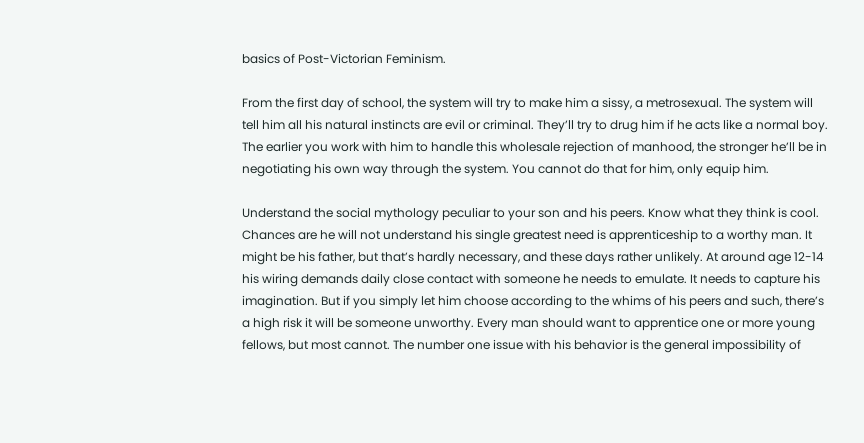basics of Post-Victorian Feminism.

From the first day of school, the system will try to make him a sissy, a metrosexual. The system will tell him all his natural instincts are evil or criminal. They’ll try to drug him if he acts like a normal boy. The earlier you work with him to handle this wholesale rejection of manhood, the stronger he’ll be in negotiating his own way through the system. You cannot do that for him, only equip him.

Understand the social mythology peculiar to your son and his peers. Know what they think is cool. Chances are he will not understand his single greatest need is apprenticeship to a worthy man. It might be his father, but that’s hardly necessary, and these days rather unlikely. At around age 12-14 his wiring demands daily close contact with someone he needs to emulate. It needs to capture his imagination. But if you simply let him choose according to the whims of his peers and such, there’s a high risk it will be someone unworthy. Every man should want to apprentice one or more young fellows, but most cannot. The number one issue with his behavior is the general impossibility of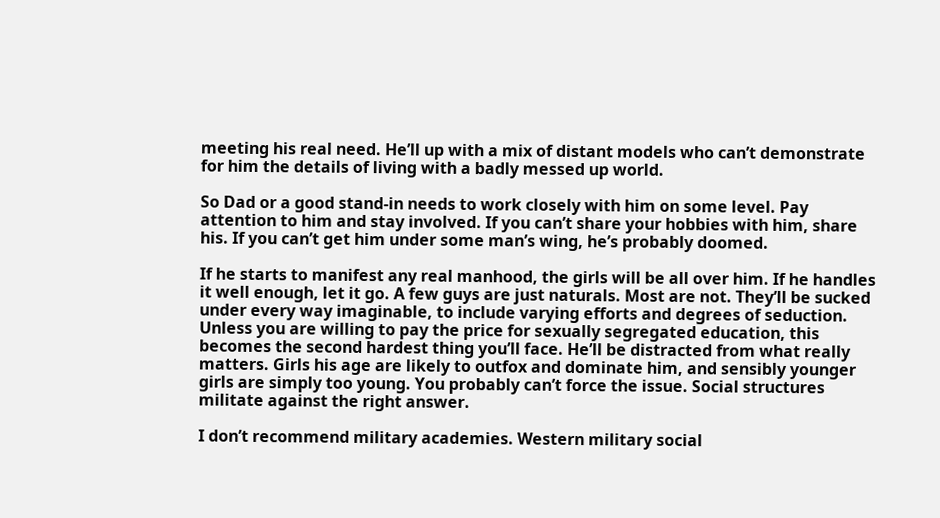meeting his real need. He’ll up with a mix of distant models who can’t demonstrate for him the details of living with a badly messed up world.

So Dad or a good stand-in needs to work closely with him on some level. Pay attention to him and stay involved. If you can’t share your hobbies with him, share his. If you can’t get him under some man’s wing, he’s probably doomed.

If he starts to manifest any real manhood, the girls will be all over him. If he handles it well enough, let it go. A few guys are just naturals. Most are not. They’ll be sucked under every way imaginable, to include varying efforts and degrees of seduction. Unless you are willing to pay the price for sexually segregated education, this becomes the second hardest thing you’ll face. He’ll be distracted from what really matters. Girls his age are likely to outfox and dominate him, and sensibly younger girls are simply too young. You probably can’t force the issue. Social structures militate against the right answer.

I don’t recommend military academies. Western military social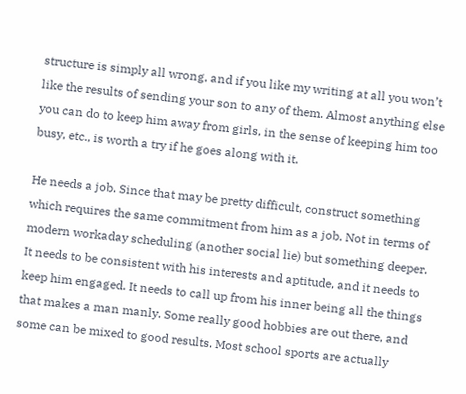structure is simply all wrong, and if you like my writing at all you won’t like the results of sending your son to any of them. Almost anything else you can do to keep him away from girls, in the sense of keeping him too busy, etc., is worth a try if he goes along with it.

He needs a job. Since that may be pretty difficult, construct something which requires the same commitment from him as a job. Not in terms of modern workaday scheduling (another social lie) but something deeper. It needs to be consistent with his interests and aptitude, and it needs to keep him engaged. It needs to call up from his inner being all the things that makes a man manly. Some really good hobbies are out there, and some can be mixed to good results. Most school sports are actually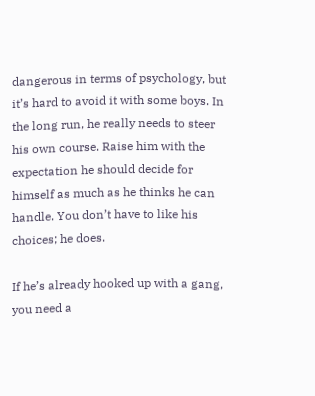dangerous in terms of psychology, but it’s hard to avoid it with some boys. In the long run, he really needs to steer his own course. Raise him with the expectation he should decide for himself as much as he thinks he can handle. You don’t have to like his choices; he does.

If he’s already hooked up with a gang, you need a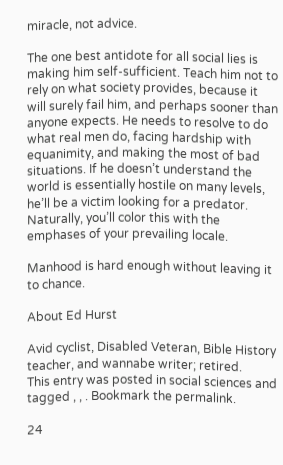miracle, not advice.

The one best antidote for all social lies is making him self-sufficient. Teach him not to rely on what society provides, because it will surely fail him, and perhaps sooner than anyone expects. He needs to resolve to do what real men do, facing hardship with equanimity, and making the most of bad situations. If he doesn’t understand the world is essentially hostile on many levels, he’ll be a victim looking for a predator. Naturally, you’ll color this with the emphases of your prevailing locale.

Manhood is hard enough without leaving it to chance.

About Ed Hurst

Avid cyclist, Disabled Veteran, Bible History teacher, and wannabe writer; retired.
This entry was posted in social sciences and tagged , , . Bookmark the permalink.

24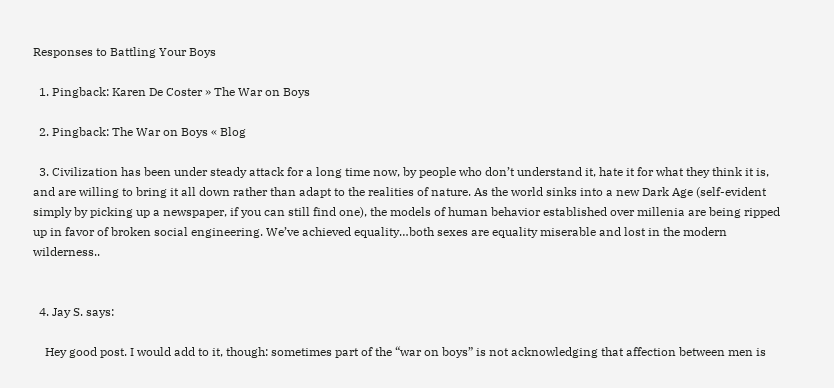Responses to Battling Your Boys

  1. Pingback: Karen De Coster » The War on Boys

  2. Pingback: The War on Boys « Blog

  3. Civilization has been under steady attack for a long time now, by people who don’t understand it, hate it for what they think it is, and are willing to bring it all down rather than adapt to the realities of nature. As the world sinks into a new Dark Age (self-evident simply by picking up a newspaper, if you can still find one), the models of human behavior established over millenia are being ripped up in favor of broken social engineering. We’ve achieved equality…both sexes are equality miserable and lost in the modern wilderness..


  4. Jay S. says:

    Hey good post. I would add to it, though: sometimes part of the “war on boys” is not acknowledging that affection between men is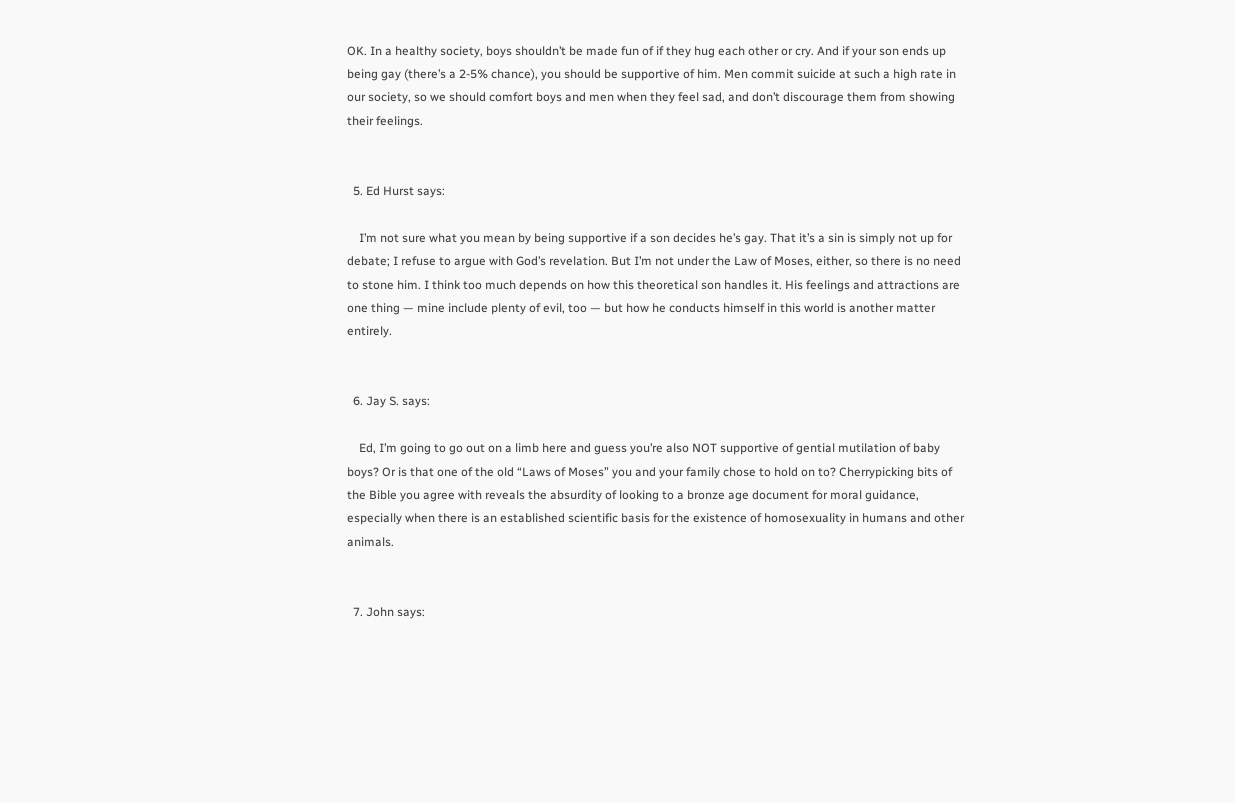OK. In a healthy society, boys shouldn’t be made fun of if they hug each other or cry. And if your son ends up being gay (there’s a 2-5% chance), you should be supportive of him. Men commit suicide at such a high rate in our society, so we should comfort boys and men when they feel sad, and don’t discourage them from showing their feelings.


  5. Ed Hurst says:

    I’m not sure what you mean by being supportive if a son decides he’s gay. That it’s a sin is simply not up for debate; I refuse to argue with God’s revelation. But I’m not under the Law of Moses, either, so there is no need to stone him. I think too much depends on how this theoretical son handles it. His feelings and attractions are one thing — mine include plenty of evil, too — but how he conducts himself in this world is another matter entirely.


  6. Jay S. says:

    Ed, I’m going to go out on a limb here and guess you’re also NOT supportive of gential mutilation of baby boys? Or is that one of the old “Laws of Moses” you and your family chose to hold on to? Cherrypicking bits of the Bible you agree with reveals the absurdity of looking to a bronze age document for moral guidance, especially when there is an established scientific basis for the existence of homosexuality in humans and other animals.


  7. John says: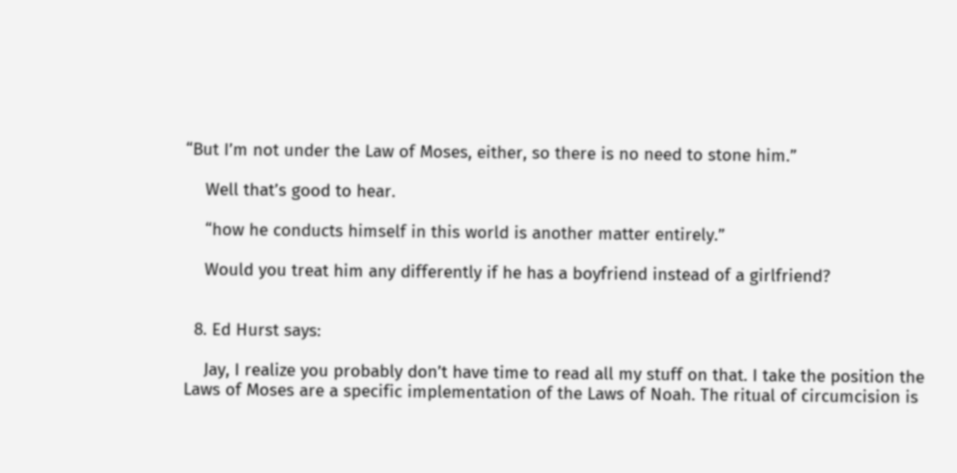“But I’m not under the Law of Moses, either, so there is no need to stone him.”

    Well that’s good to hear.

    “how he conducts himself in this world is another matter entirely.”

    Would you treat him any differently if he has a boyfriend instead of a girlfriend?


  8. Ed Hurst says:

    Jay, I realize you probably don’t have time to read all my stuff on that. I take the position the Laws of Moses are a specific implementation of the Laws of Noah. The ritual of circumcision is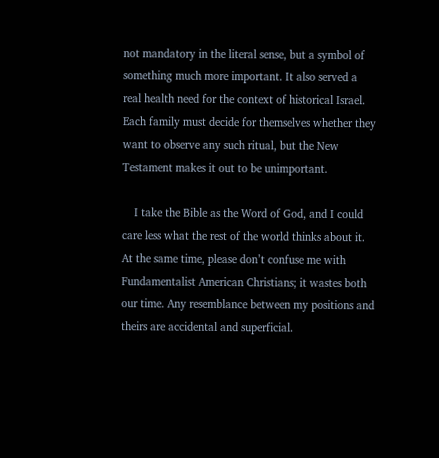not mandatory in the literal sense, but a symbol of something much more important. It also served a real health need for the context of historical Israel. Each family must decide for themselves whether they want to observe any such ritual, but the New Testament makes it out to be unimportant.

    I take the Bible as the Word of God, and I could care less what the rest of the world thinks about it. At the same time, please don’t confuse me with Fundamentalist American Christians; it wastes both our time. Any resemblance between my positions and theirs are accidental and superficial.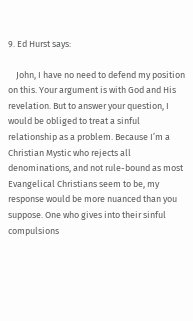9. Ed Hurst says:

    John, I have no need to defend my position on this. Your argument is with God and His revelation. But to answer your question, I would be obliged to treat a sinful relationship as a problem. Because I’m a Christian Mystic who rejects all denominations, and not rule-bound as most Evangelical Christians seem to be, my response would be more nuanced than you suppose. One who gives into their sinful compulsions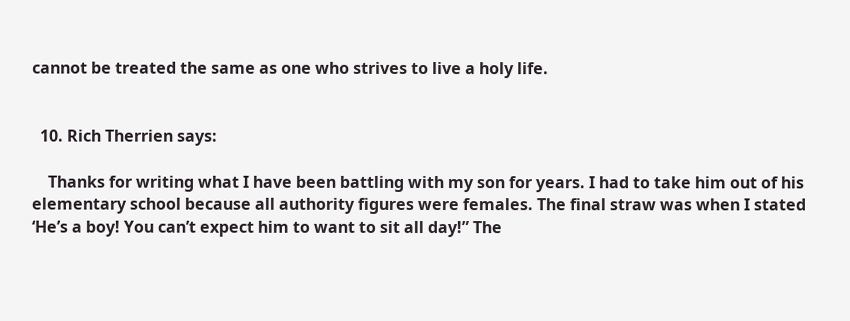cannot be treated the same as one who strives to live a holy life.


  10. Rich Therrien says:

    Thanks for writing what I have been battling with my son for years. I had to take him out of his elementary school because all authority figures were females. The final straw was when I stated ‘He’s a boy! You can’t expect him to want to sit all day!” The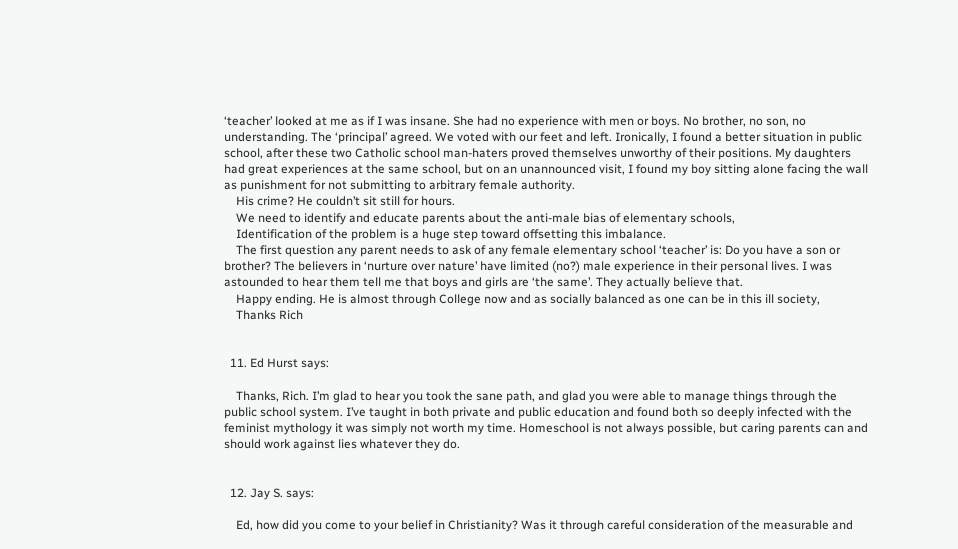‘teacher’ looked at me as if I was insane. She had no experience with men or boys. No brother, no son, no understanding. The ‘principal’ agreed. We voted with our feet and left. Ironically, I found a better situation in public school, after these two Catholic school man-haters proved themselves unworthy of their positions. My daughters had great experiences at the same school, but on an unannounced visit, I found my boy sitting alone facing the wall as punishment for not submitting to arbitrary female authority.
    His crime? He couldn’t sit still for hours.
    We need to identify and educate parents about the anti-male bias of elementary schools,
    Identification of the problem is a huge step toward offsetting this imbalance.
    The first question any parent needs to ask of any female elementary school ‘teacher’ is: Do you have a son or brother? The believers in ‘nurture over nature’ have limited (no?) male experience in their personal lives. I was astounded to hear them tell me that boys and girls are ‘the same’. They actually believe that.
    Happy ending. He is almost through College now and as socially balanced as one can be in this ill society,
    Thanks Rich


  11. Ed Hurst says:

    Thanks, Rich. I’m glad to hear you took the sane path, and glad you were able to manage things through the public school system. I’ve taught in both private and public education and found both so deeply infected with the feminist mythology it was simply not worth my time. Homeschool is not always possible, but caring parents can and should work against lies whatever they do.


  12. Jay S. says:

    Ed, how did you come to your belief in Christianity? Was it through careful consideration of the measurable and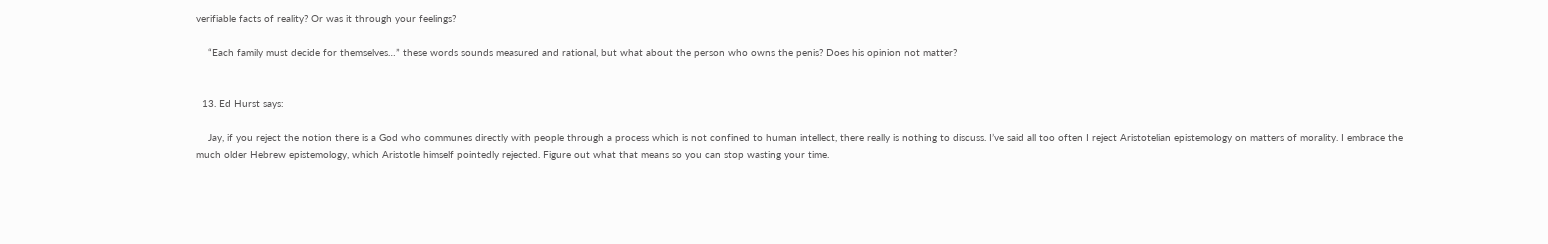verifiable facts of reality? Or was it through your feelings?

    “Each family must decide for themselves…” these words sounds measured and rational, but what about the person who owns the penis? Does his opinion not matter?


  13. Ed Hurst says:

    Jay, if you reject the notion there is a God who communes directly with people through a process which is not confined to human intellect, there really is nothing to discuss. I’ve said all too often I reject Aristotelian epistemology on matters of morality. I embrace the much older Hebrew epistemology, which Aristotle himself pointedly rejected. Figure out what that means so you can stop wasting your time.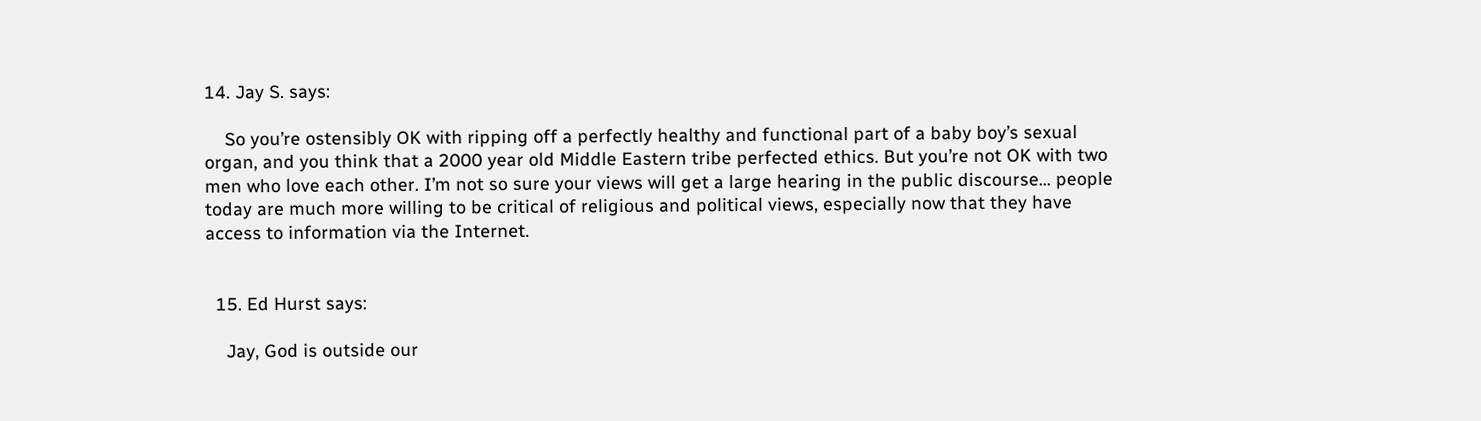14. Jay S. says:

    So you’re ostensibly OK with ripping off a perfectly healthy and functional part of a baby boy’s sexual organ, and you think that a 2000 year old Middle Eastern tribe perfected ethics. But you’re not OK with two men who love each other. I’m not so sure your views will get a large hearing in the public discourse… people today are much more willing to be critical of religious and political views, especially now that they have access to information via the Internet.


  15. Ed Hurst says:

    Jay, God is outside our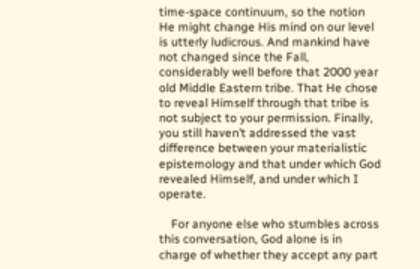time-space continuum, so the notion He might change His mind on our level is utterly ludicrous. And mankind have not changed since the Fall, considerably well before that 2000 year old Middle Eastern tribe. That He chose to reveal Himself through that tribe is not subject to your permission. Finally, you still haven’t addressed the vast difference between your materialistic epistemology and that under which God revealed Himself, and under which I operate.

    For anyone else who stumbles across this conversation, God alone is in charge of whether they accept any part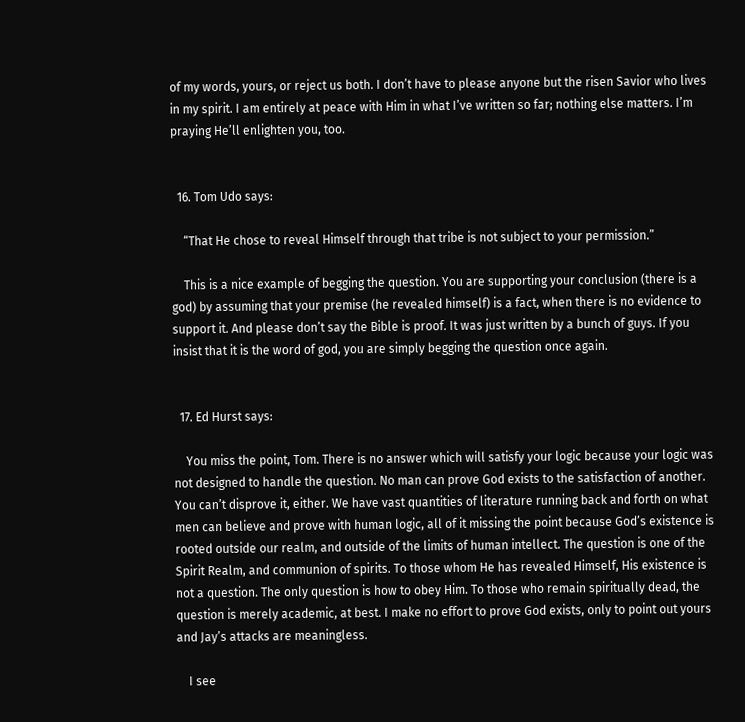of my words, yours, or reject us both. I don’t have to please anyone but the risen Savior who lives in my spirit. I am entirely at peace with Him in what I’ve written so far; nothing else matters. I’m praying He’ll enlighten you, too.


  16. Tom Udo says:

    “That He chose to reveal Himself through that tribe is not subject to your permission.”

    This is a nice example of begging the question. You are supporting your conclusion (there is a god) by assuming that your premise (he revealed himself) is a fact, when there is no evidence to support it. And please don’t say the Bible is proof. It was just written by a bunch of guys. If you insist that it is the word of god, you are simply begging the question once again.


  17. Ed Hurst says:

    You miss the point, Tom. There is no answer which will satisfy your logic because your logic was not designed to handle the question. No man can prove God exists to the satisfaction of another. You can’t disprove it, either. We have vast quantities of literature running back and forth on what men can believe and prove with human logic, all of it missing the point because God’s existence is rooted outside our realm, and outside of the limits of human intellect. The question is one of the Spirit Realm, and communion of spirits. To those whom He has revealed Himself, His existence is not a question. The only question is how to obey Him. To those who remain spiritually dead, the question is merely academic, at best. I make no effort to prove God exists, only to point out yours and Jay’s attacks are meaningless.

    I see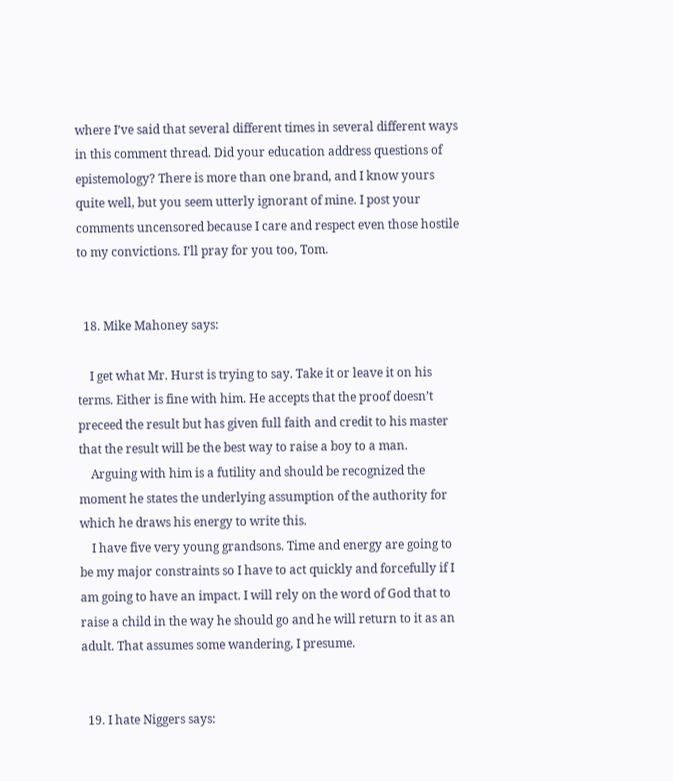where I’ve said that several different times in several different ways in this comment thread. Did your education address questions of epistemology? There is more than one brand, and I know yours quite well, but you seem utterly ignorant of mine. I post your comments uncensored because I care and respect even those hostile to my convictions. I’ll pray for you too, Tom.


  18. Mike Mahoney says:

    I get what Mr. Hurst is trying to say. Take it or leave it on his terms. Either is fine with him. He accepts that the proof doesn’t preceed the result but has given full faith and credit to his master that the result will be the best way to raise a boy to a man.
    Arguing with him is a futility and should be recognized the moment he states the underlying assumption of the authority for which he draws his energy to write this.
    I have five very young grandsons. Time and energy are going to be my major constraints so I have to act quickly and forcefully if I am going to have an impact. I will rely on the word of God that to raise a child in the way he should go and he will return to it as an adult. That assumes some wandering, I presume.


  19. I hate Niggers says: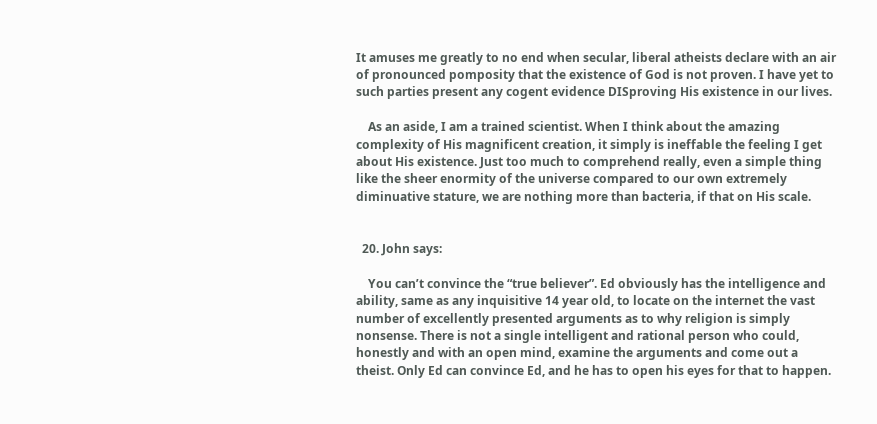It amuses me greatly to no end when secular, liberal atheists declare with an air of pronounced pomposity that the existence of God is not proven. I have yet to such parties present any cogent evidence DISproving His existence in our lives.

    As an aside, I am a trained scientist. When I think about the amazing complexity of His magnificent creation, it simply is ineffable the feeling I get about His existence. Just too much to comprehend really, even a simple thing like the sheer enormity of the universe compared to our own extremely diminuative stature, we are nothing more than bacteria, if that on His scale.


  20. John says:

    You can’t convince the “true believer”. Ed obviously has the intelligence and ability, same as any inquisitive 14 year old, to locate on the internet the vast number of excellently presented arguments as to why religion is simply nonsense. There is not a single intelligent and rational person who could, honestly and with an open mind, examine the arguments and come out a theist. Only Ed can convince Ed, and he has to open his eyes for that to happen.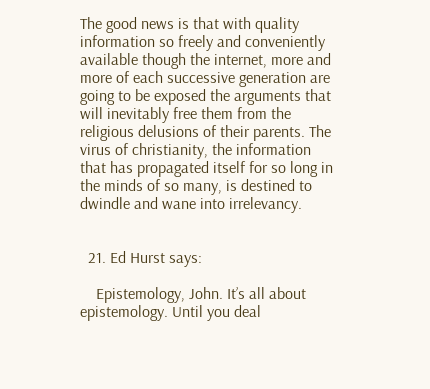The good news is that with quality information so freely and conveniently available though the internet, more and more of each successive generation are going to be exposed the arguments that will inevitably free them from the religious delusions of their parents. The virus of christianity, the information that has propagated itself for so long in the minds of so many, is destined to dwindle and wane into irrelevancy.


  21. Ed Hurst says:

    Epistemology, John. It’s all about epistemology. Until you deal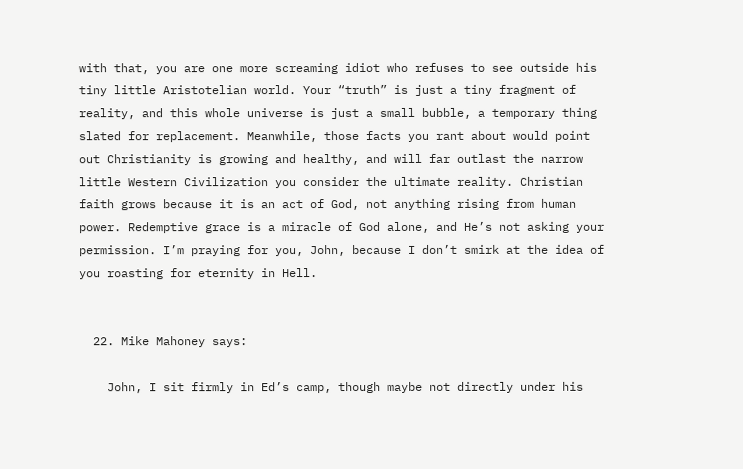with that, you are one more screaming idiot who refuses to see outside his tiny little Aristotelian world. Your “truth” is just a tiny fragment of reality, and this whole universe is just a small bubble, a temporary thing slated for replacement. Meanwhile, those facts you rant about would point out Christianity is growing and healthy, and will far outlast the narrow little Western Civilization you consider the ultimate reality. Christian faith grows because it is an act of God, not anything rising from human power. Redemptive grace is a miracle of God alone, and He’s not asking your permission. I’m praying for you, John, because I don’t smirk at the idea of you roasting for eternity in Hell.


  22. Mike Mahoney says:

    John, I sit firmly in Ed’s camp, though maybe not directly under his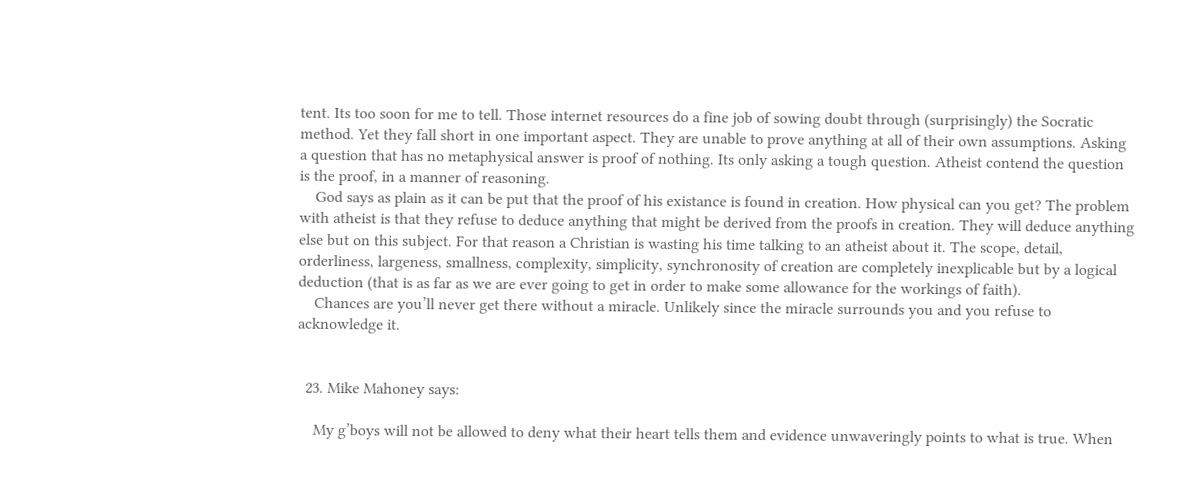tent. Its too soon for me to tell. Those internet resources do a fine job of sowing doubt through (surprisingly) the Socratic method. Yet they fall short in one important aspect. They are unable to prove anything at all of their own assumptions. Asking a question that has no metaphysical answer is proof of nothing. Its only asking a tough question. Atheist contend the question is the proof, in a manner of reasoning.
    God says as plain as it can be put that the proof of his existance is found in creation. How physical can you get? The problem with atheist is that they refuse to deduce anything that might be derived from the proofs in creation. They will deduce anything else but on this subject. For that reason a Christian is wasting his time talking to an atheist about it. The scope, detail, orderliness, largeness, smallness, complexity, simplicity, synchronosity of creation are completely inexplicable but by a logical deduction (that is as far as we are ever going to get in order to make some allowance for the workings of faith).
    Chances are you’ll never get there without a miracle. Unlikely since the miracle surrounds you and you refuse to acknowledge it.


  23. Mike Mahoney says:

    My g’boys will not be allowed to deny what their heart tells them and evidence unwaveringly points to what is true. When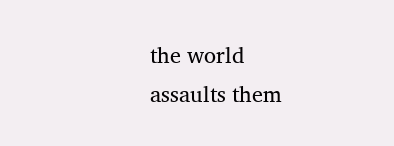the world assaults them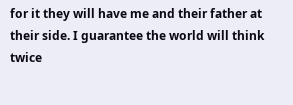for it they will have me and their father at their side. I guarantee the world will think twice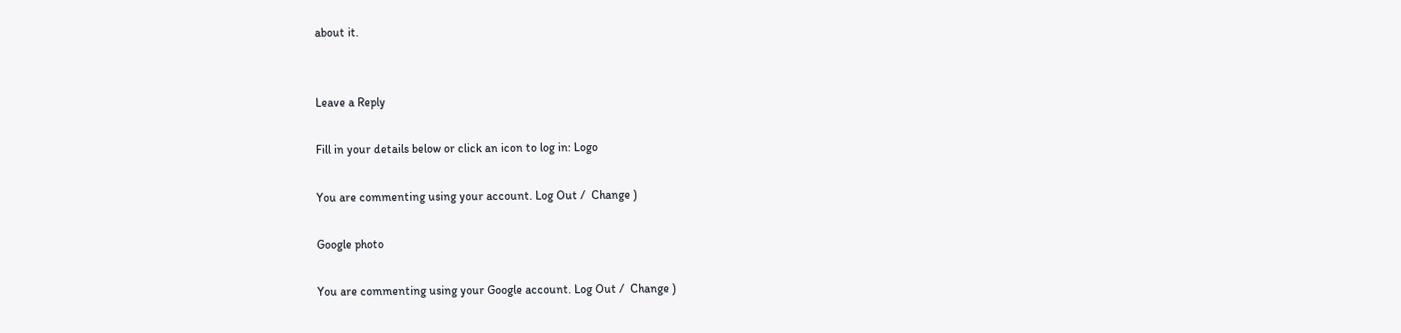about it.


Leave a Reply

Fill in your details below or click an icon to log in: Logo

You are commenting using your account. Log Out /  Change )

Google photo

You are commenting using your Google account. Log Out /  Change )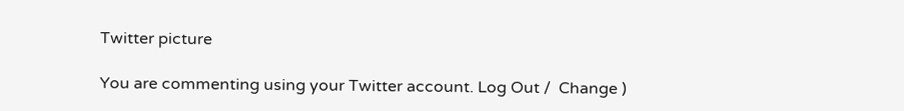Twitter picture

You are commenting using your Twitter account. Log Out /  Change )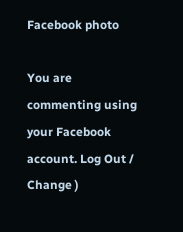Facebook photo

You are commenting using your Facebook account. Log Out /  Change )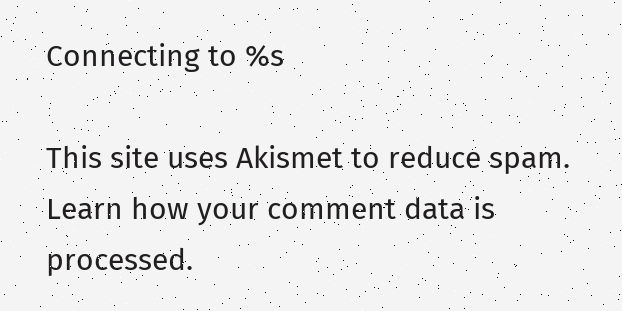Connecting to %s

This site uses Akismet to reduce spam. Learn how your comment data is processed.